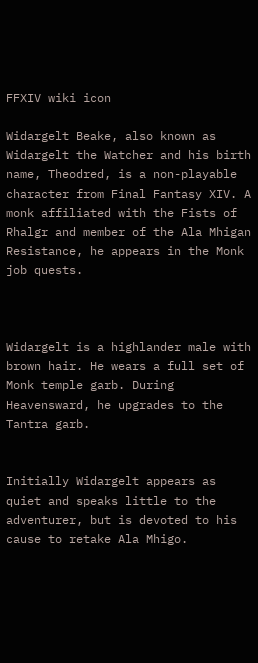FFXIV wiki icon

Widargelt Beake, also known as Widargelt the Watcher and his birth name, Theodred, is a non-playable character from Final Fantasy XIV. A monk affiliated with the Fists of Rhalgr and member of the Ala Mhigan Resistance, he appears in the Monk job quests.



Widargelt is a highlander male with brown hair. He wears a full set of Monk temple garb. During Heavensward, he upgrades to the Tantra garb.


Initially Widargelt appears as quiet and speaks little to the adventurer, but is devoted to his cause to retake Ala Mhigo.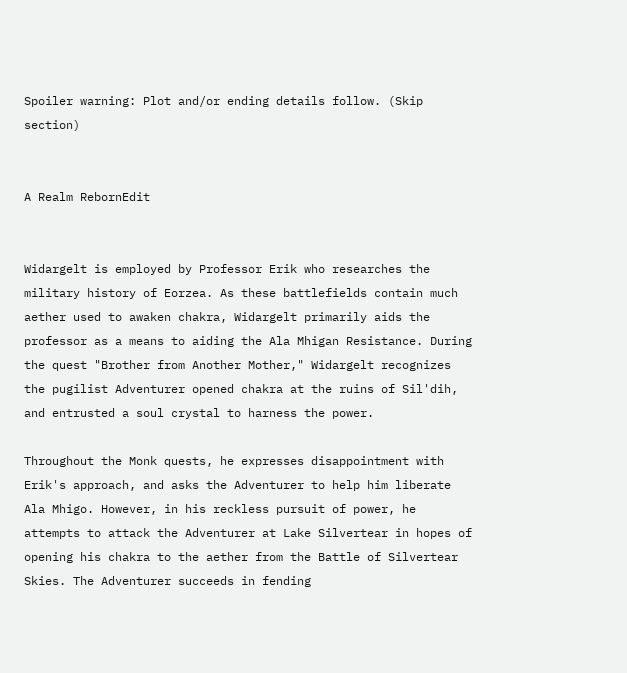Spoiler warning: Plot and/or ending details follow. (Skip section)


A Realm RebornEdit


Widargelt is employed by Professor Erik who researches the military history of Eorzea. As these battlefields contain much aether used to awaken chakra, Widargelt primarily aids the professor as a means to aiding the Ala Mhigan Resistance. During the quest "Brother from Another Mother," Widargelt recognizes the pugilist Adventurer opened chakra at the ruins of Sil'dih, and entrusted a soul crystal to harness the power.

Throughout the Monk quests, he expresses disappointment with Erik's approach, and asks the Adventurer to help him liberate Ala Mhigo. However, in his reckless pursuit of power, he attempts to attack the Adventurer at Lake Silvertear in hopes of opening his chakra to the aether from the Battle of Silvertear Skies. The Adventurer succeeds in fending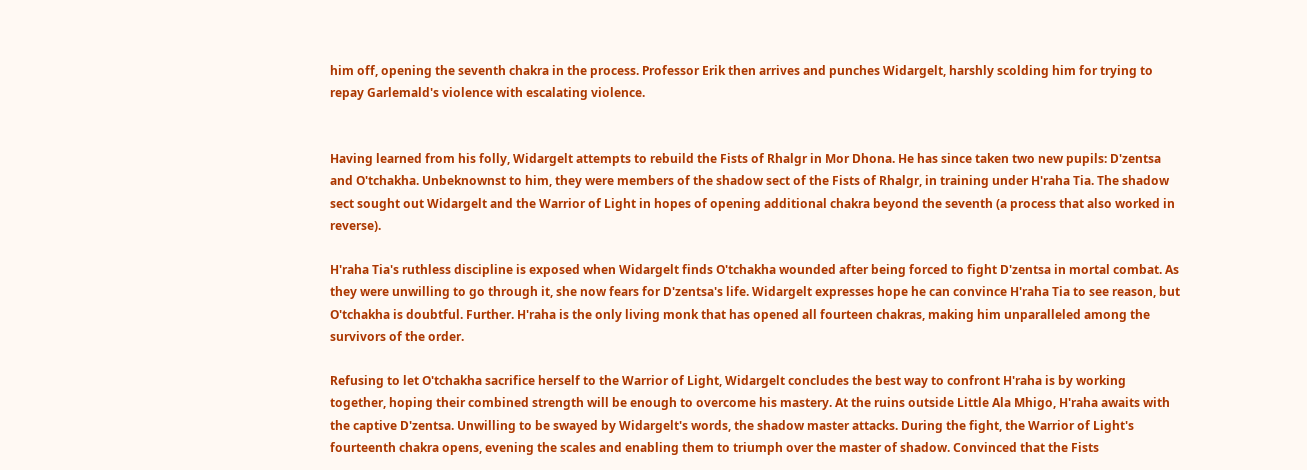him off, opening the seventh chakra in the process. Professor Erik then arrives and punches Widargelt, harshly scolding him for trying to repay Garlemald's violence with escalating violence.


Having learned from his folly, Widargelt attempts to rebuild the Fists of Rhalgr in Mor Dhona. He has since taken two new pupils: D'zentsa and O'tchakha. Unbeknownst to him, they were members of the shadow sect of the Fists of Rhalgr, in training under H'raha Tia. The shadow sect sought out Widargelt and the Warrior of Light in hopes of opening additional chakra beyond the seventh (a process that also worked in reverse).

H'raha Tia's ruthless discipline is exposed when Widargelt finds O'tchakha wounded after being forced to fight D'zentsa in mortal combat. As they were unwilling to go through it, she now fears for D'zentsa's life. Widargelt expresses hope he can convince H'raha Tia to see reason, but O'tchakha is doubtful. Further. H'raha is the only living monk that has opened all fourteen chakras, making him unparalleled among the survivors of the order.

Refusing to let O'tchakha sacrifice herself to the Warrior of Light, Widargelt concludes the best way to confront H'raha is by working together, hoping their combined strength will be enough to overcome his mastery. At the ruins outside Little Ala Mhigo, H'raha awaits with the captive D'zentsa. Unwilling to be swayed by Widargelt's words, the shadow master attacks. During the fight, the Warrior of Light's fourteenth chakra opens, evening the scales and enabling them to triumph over the master of shadow. Convinced that the Fists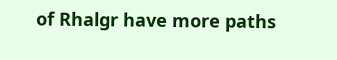of Rhalgr have more paths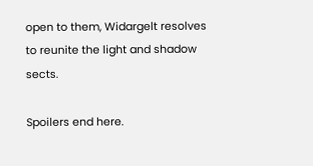open to them, Widargelt resolves to reunite the light and shadow sects.

Spoilers end here.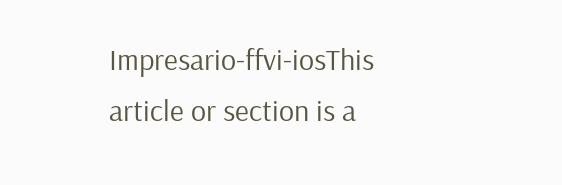Impresario-ffvi-iosThis article or section is a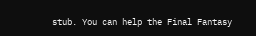stub. You can help the Final Fantasy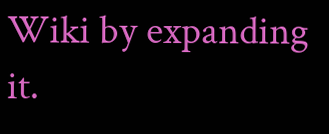Wiki by expanding it.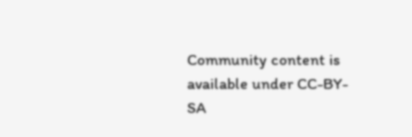Community content is available under CC-BY-SA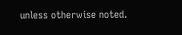unless otherwise noted.